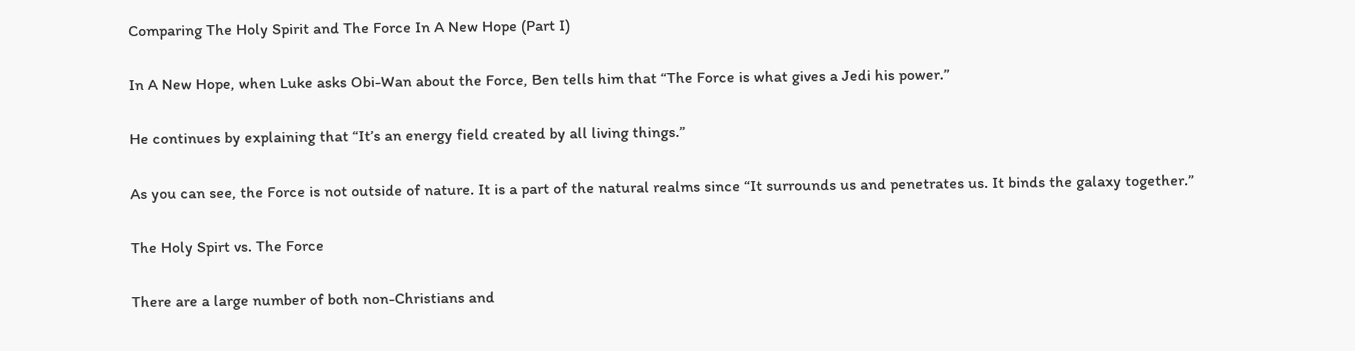Comparing The Holy Spirit and The Force In A New Hope (Part I)

In A New Hope, when Luke asks Obi-Wan about the Force, Ben tells him that “The Force is what gives a Jedi his power.”

He continues by explaining that “It’s an energy field created by all living things.”

As you can see, the Force is not outside of nature. It is a part of the natural realms since “It surrounds us and penetrates us. It binds the galaxy together.”

The Holy Spirt vs. The Force

There are a large number of both non-Christians and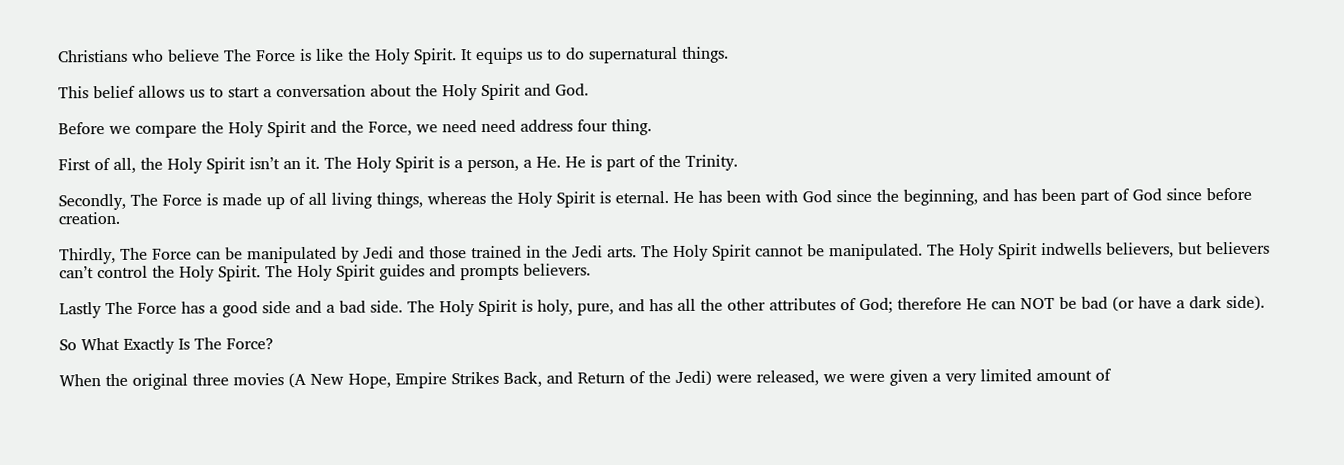Christians who believe The Force is like the Holy Spirit. It equips us to do supernatural things.

This belief allows us to start a conversation about the Holy Spirit and God.

Before we compare the Holy Spirit and the Force, we need need address four thing.

First of all, the Holy Spirit isn’t an it. The Holy Spirit is a person, a He. He is part of the Trinity.

Secondly, The Force is made up of all living things, whereas the Holy Spirit is eternal. He has been with God since the beginning, and has been part of God since before creation.

Thirdly, The Force can be manipulated by Jedi and those trained in the Jedi arts. The Holy Spirit cannot be manipulated. The Holy Spirit indwells believers, but believers can’t control the Holy Spirit. The Holy Spirit guides and prompts believers.

Lastly The Force has a good side and a bad side. The Holy Spirit is holy, pure, and has all the other attributes of God; therefore He can NOT be bad (or have a dark side).

So What Exactly Is The Force?

When the original three movies (A New Hope, Empire Strikes Back, and Return of the Jedi) were released, we were given a very limited amount of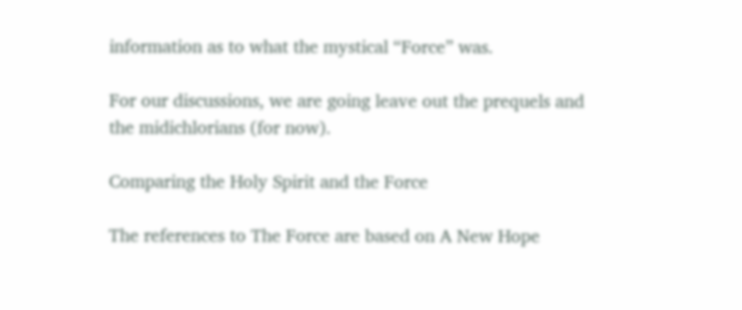information as to what the mystical “Force” was.

For our discussions, we are going leave out the prequels and the midichlorians (for now).

Comparing the Holy Spirit and the Force

The references to The Force are based on A New Hope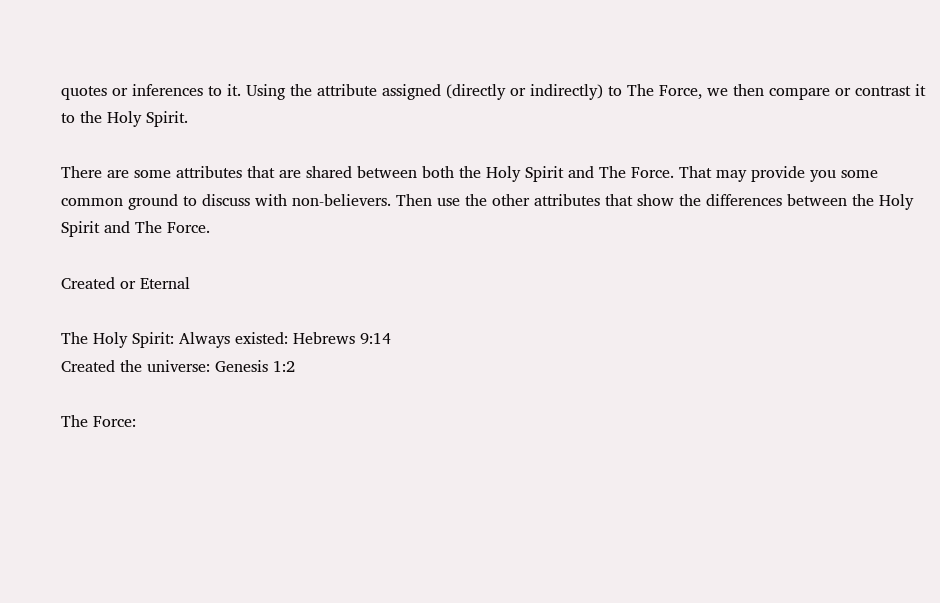quotes or inferences to it. Using the attribute assigned (directly or indirectly) to The Force, we then compare or contrast it to the Holy Spirit.

There are some attributes that are shared between both the Holy Spirit and The Force. That may provide you some common ground to discuss with non-believers. Then use the other attributes that show the differences between the Holy Spirit and The Force.

Created or Eternal

The Holy Spirit: Always existed: Hebrews 9:14
Created the universe: Genesis 1:2

The Force: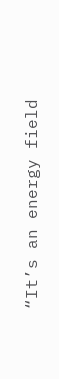“It’s an energy field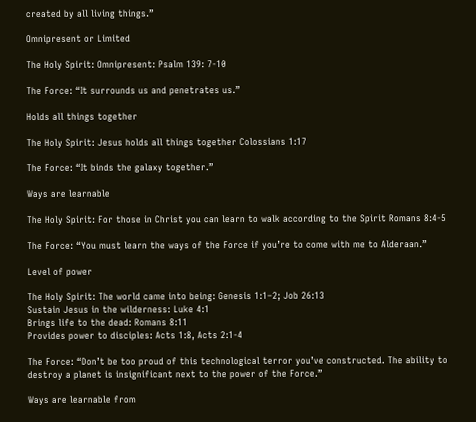created by all living things.”

Omnipresent or Limited

The Holy Spirit: Omnipresent: Psalm 139: 7-10

The Force: “It surrounds us and penetrates us.”

Holds all things together

The Holy Spirit: Jesus holds all things together Colossians 1:17

The Force: “It binds the galaxy together.”

Ways are learnable

The Holy Spirit: For those in Christ you can learn to walk according to the Spirit Romans 8:4-5

The Force: “You must learn the ways of the Force if you’re to come with me to Alderaan.”

Level of power

The Holy Spirit: The world came into being: Genesis 1:1–2; Job 26:13
Sustain Jesus in the wilderness: Luke 4:1
Brings life to the dead: Romans 8:11
Provides power to disciples: Acts 1:8, Acts 2:1-4

The Force: “Don’t be too proud of this technological terror you’ve constructed. The ability to destroy a planet is insignificant next to the power of the Force.”

Ways are learnable from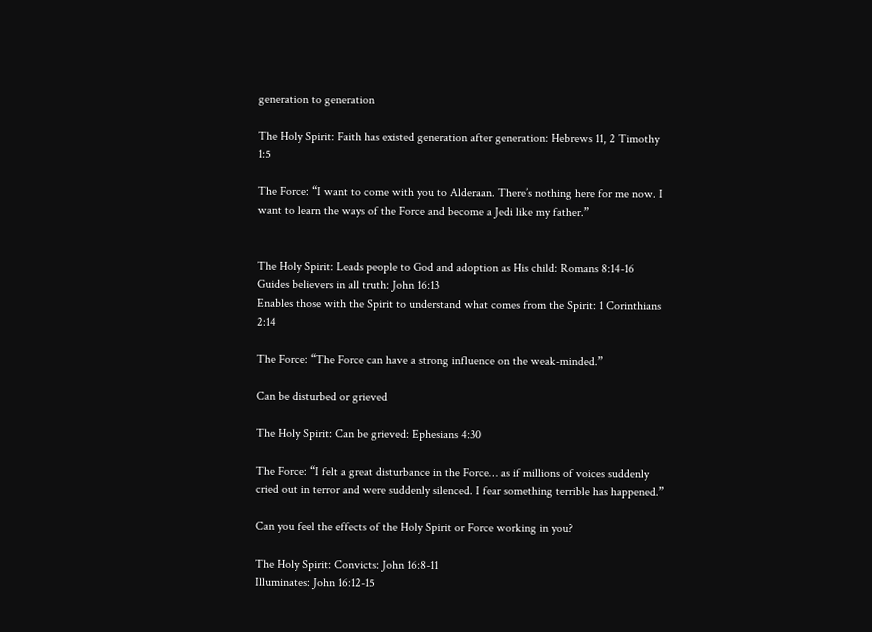generation to generation

The Holy Spirit: Faith has existed generation after generation: Hebrews 11, 2 Timothy 1:5

The Force: “I want to come with you to Alderaan. There’s nothing here for me now. I want to learn the ways of the Force and become a Jedi like my father.”


The Holy Spirit: Leads people to God and adoption as His child: Romans 8:14-16
Guides believers in all truth: John 16:13
Enables those with the Spirit to understand what comes from the Spirit: 1 Corinthians 2:14

The Force: “The Force can have a strong influence on the weak-minded.”

Can be disturbed or grieved

The Holy Spirit: Can be grieved: Ephesians 4:30

The Force: “I felt a great disturbance in the Force… as if millions of voices suddenly cried out in terror and were suddenly silenced. I fear something terrible has happened.”

Can you feel the effects of the Holy Spirit or Force working in you?

The Holy Spirit: Convicts: John 16:8-11
Illuminates: John 16:12-15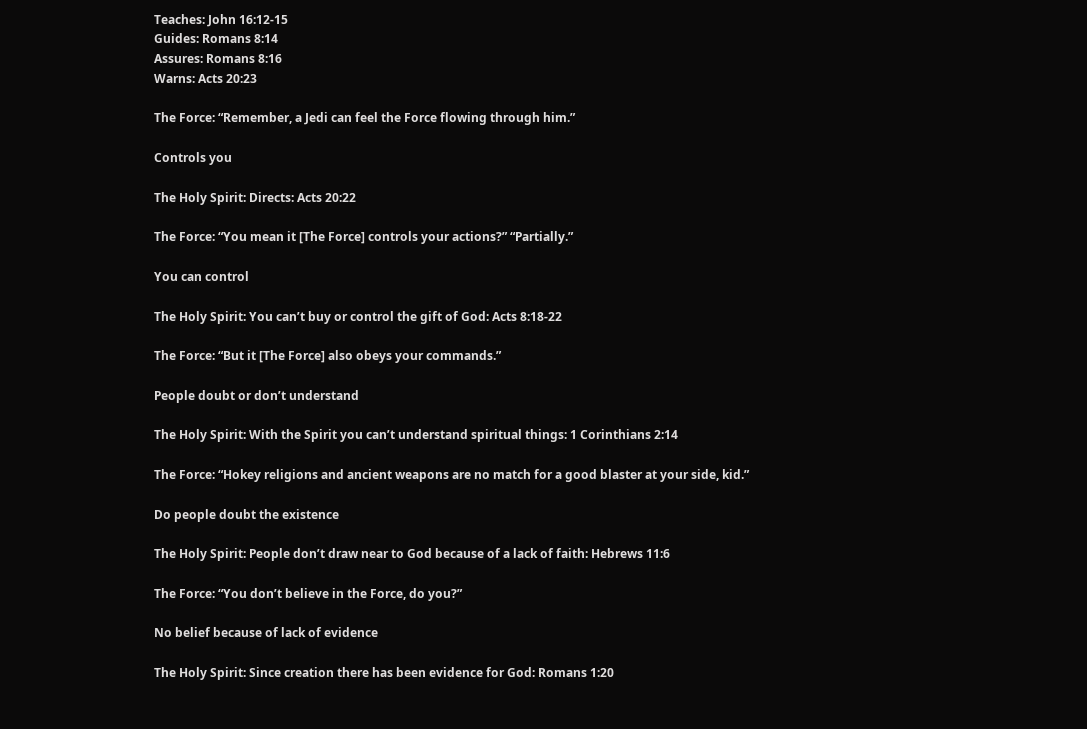Teaches: John 16:12-15
Guides: Romans 8:14
Assures: Romans 8:16
Warns: Acts 20:23

The Force: “Remember, a Jedi can feel the Force flowing through him.”

Controls you

The Holy Spirit: Directs: Acts 20:22

The Force: “You mean it [The Force] controls your actions?” “Partially.”

You can control

The Holy Spirit: You can’t buy or control the gift of God: Acts 8:18-22

The Force: “But it [The Force] also obeys your commands.”

People doubt or don’t understand

The Holy Spirit: With the Spirit you can’t understand spiritual things: 1 Corinthians 2:14

The Force: “Hokey religions and ancient weapons are no match for a good blaster at your side, kid.”

Do people doubt the existence

The Holy Spirit: People don’t draw near to God because of a lack of faith: Hebrews 11:6

The Force: “You don’t believe in the Force, do you?”

No belief because of lack of evidence

The Holy Spirit: Since creation there has been evidence for God: Romans 1:20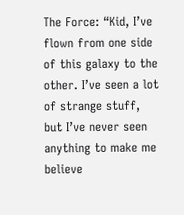The Force: “Kid, I’ve flown from one side of this galaxy to the other. I’ve seen a lot of strange stuff, but I’ve never seen anything to make me believe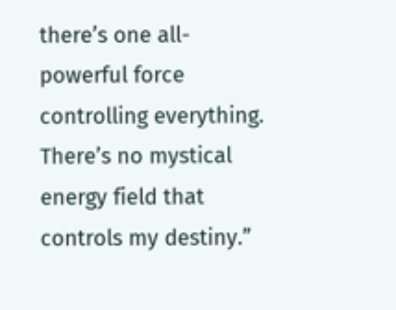there’s one all-powerful force controlling everything. There’s no mystical energy field that controls my destiny.”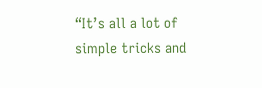“It’s all a lot of simple tricks and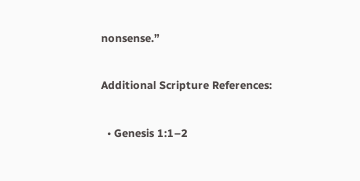nonsense.”

Additional Scripture References:

  • Genesis 1:1–2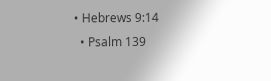• Hebrews 9:14
  • Psalm 139